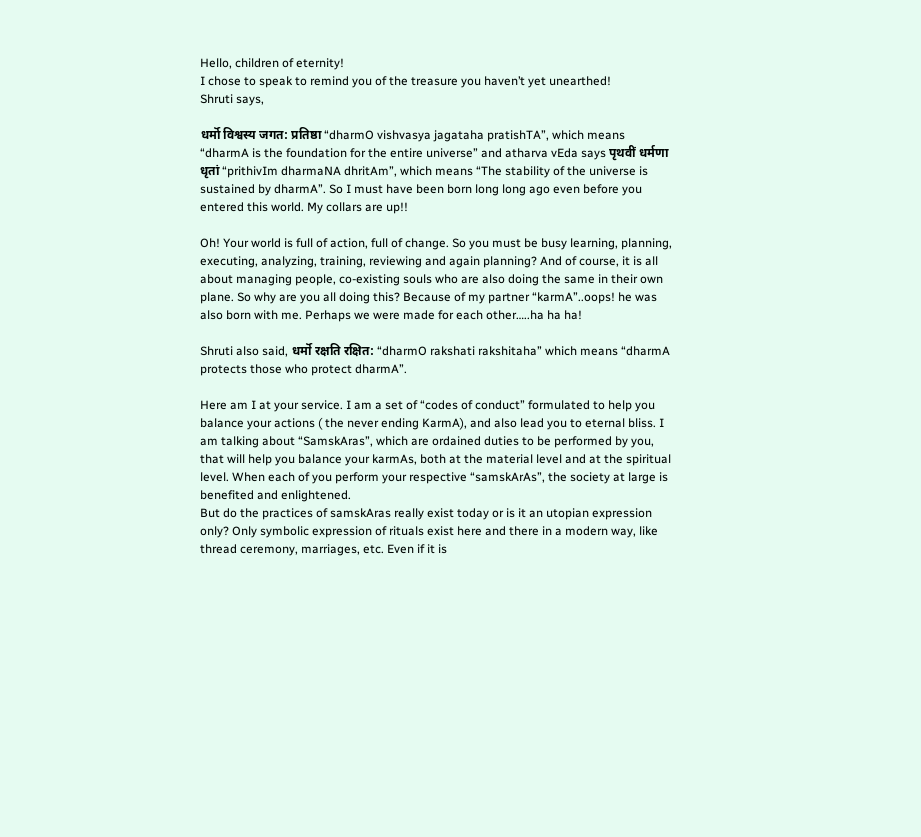Hello, children of eternity!
I chose to speak to remind you of the treasure you haven’t yet unearthed!
Shruti says,

धर्मॊ विश्वस्य जगत: प्रतिष्ठा “dharmO vishvasya jagataha pratishTA”, which means “dharmA is the foundation for the entire universe” and atharva vEda says पृथवीं धर्मणा धृतां “prithivIm dharmaNA dhritAm”, which means “The stability of the universe is sustained by dharmA”. So I must have been born long long ago even before you entered this world. My collars are up!!

Oh! Your world is full of action, full of change. So you must be busy learning, planning, executing, analyzing, training, reviewing and again planning? And of course, it is all about managing people, co-existing souls who are also doing the same in their own plane. So why are you all doing this? Because of my partner “karmA”..oops! he was also born with me. Perhaps we were made for each other…..ha ha ha!

Shruti also said, धर्मॊ रक्षति रक्षित: “dharmO rakshati rakshitaha” which means “dharmA protects those who protect dharmA”.

Here am I at your service. I am a set of “codes of conduct” formulated to help you balance your actions ( the never ending KarmA), and also lead you to eternal bliss. I am talking about “SamskAras”, which are ordained duties to be performed by you, that will help you balance your karmAs, both at the material level and at the spiritual level. When each of you perform your respective “samskArAs”, the society at large is benefited and enlightened.
But do the practices of samskAras really exist today or is it an utopian expression only? Only symbolic expression of rituals exist here and there in a modern way, like thread ceremony, marriages, etc. Even if it is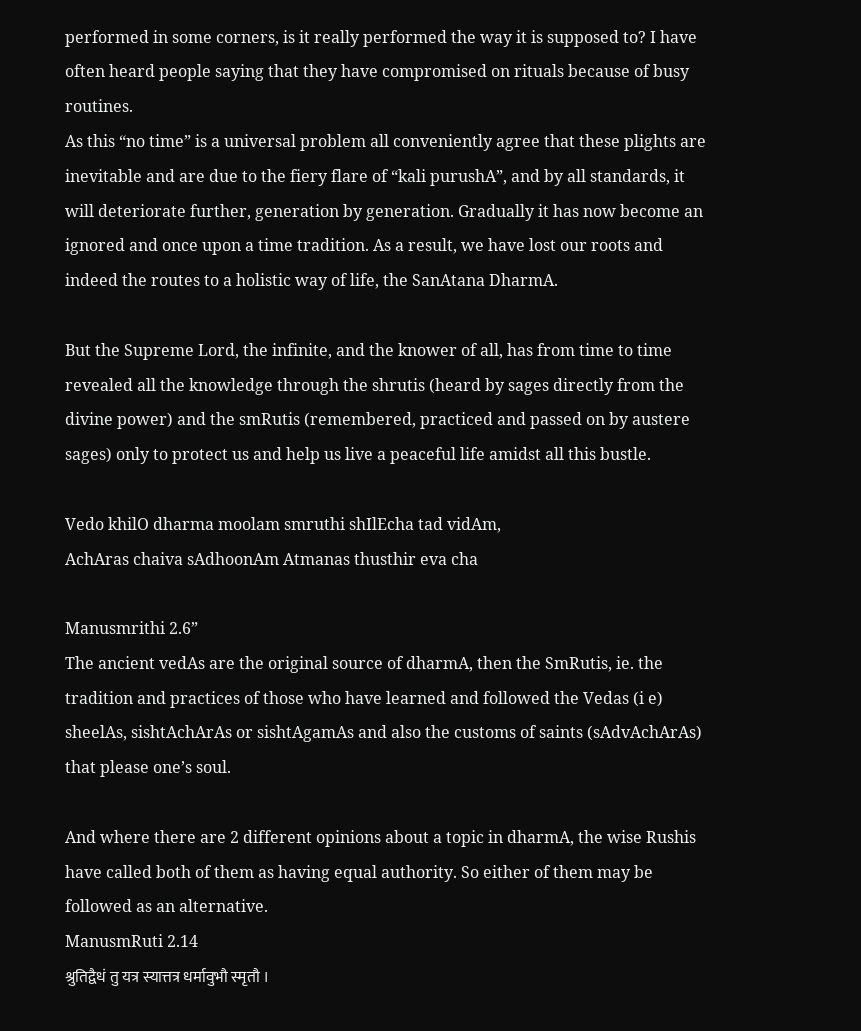performed in some corners, is it really performed the way it is supposed to? I have often heard people saying that they have compromised on rituals because of busy routines.
As this “no time” is a universal problem all conveniently agree that these plights are inevitable and are due to the fiery flare of “kali purushA”, and by all standards, it will deteriorate further, generation by generation. Gradually it has now become an ignored and once upon a time tradition. As a result, we have lost our roots and indeed the routes to a holistic way of life, the SanAtana DharmA.

But the Supreme Lord, the infinite, and the knower of all, has from time to time revealed all the knowledge through the shrutis (heard by sages directly from the divine power) and the smRutis (remembered, practiced and passed on by austere sages) only to protect us and help us live a peaceful life amidst all this bustle.

Vedo khilO dharma moolam smruthi shIlEcha tad vidAm,
AchAras chaiva sAdhoonAm Atmanas thusthir eva cha

Manusmrithi 2.6”
The ancient vedAs are the original source of dharmA, then the SmRutis, ie. the tradition and practices of those who have learned and followed the Vedas (i e) sheelAs, sishtAchArAs or sishtAgamAs and also the customs of saints (sAdvAchArAs) that please one’s soul.

And where there are 2 different opinions about a topic in dharmA, the wise Rushis have called both of them as having equal authority. So either of them may be followed as an alternative.
ManusmRuti 2.14
श्रुतिद्वैधं तु यत्र स्यात्तत्र धर्मावुभौ स्मृतौ ।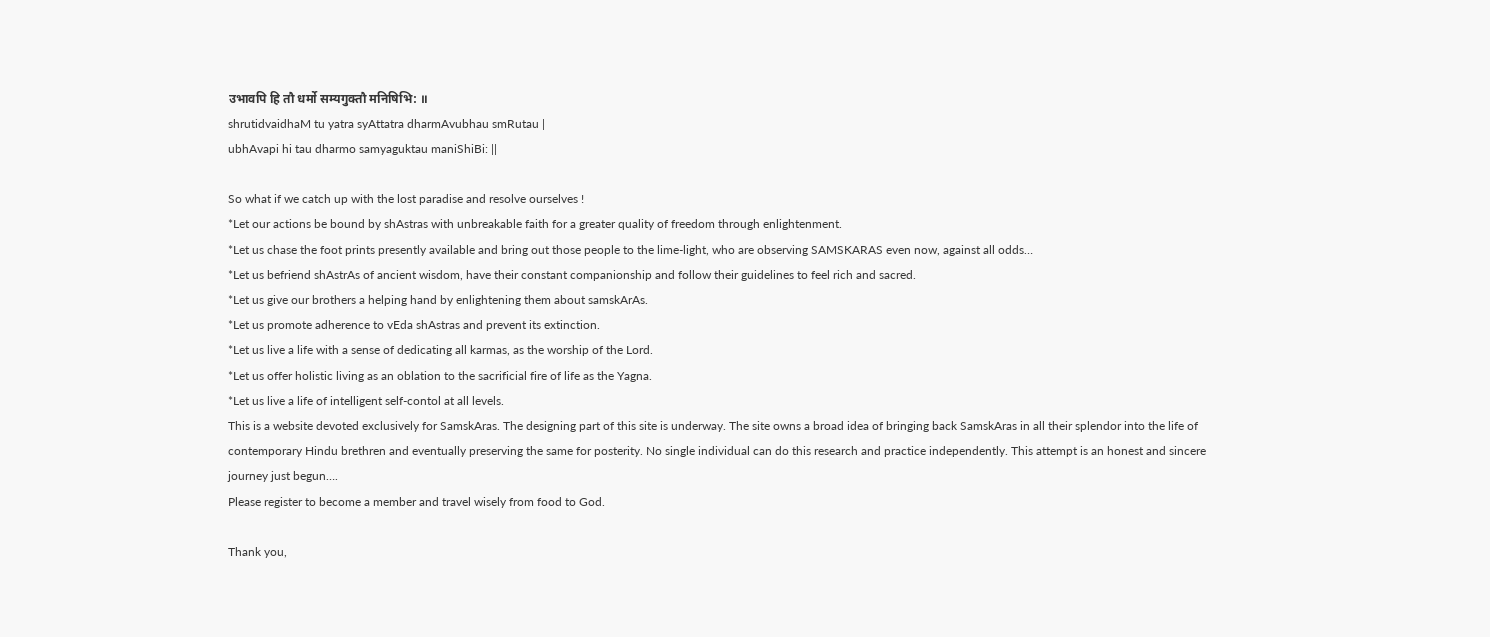उभावपि हि तौ धर्मो सम्यगुक्तौ मनिषिभि: ॥
shrutidvaidhaM tu yatra syAttatra dharmAvubhau smRutau |
ubhAvapi hi tau dharmo samyaguktau maniShiBi: ||

So what if we catch up with the lost paradise and resolve ourselves !
*Let our actions be bound by shAstras with unbreakable faith for a greater quality of freedom through enlightenment.
*Let us chase the foot prints presently available and bring out those people to the lime-light, who are observing SAMSKARAS even now, against all odds…
*Let us befriend shAstrAs of ancient wisdom, have their constant companionship and follow their guidelines to feel rich and sacred.
*Let us give our brothers a helping hand by enlightening them about samskArAs.
*Let us promote adherence to vEda shAstras and prevent its extinction.
*Let us live a life with a sense of dedicating all karmas, as the worship of the Lord.
*Let us offer holistic living as an oblation to the sacrificial fire of life as the Yagna.
*Let us live a life of intelligent self-contol at all levels.
This is a website devoted exclusively for SamskAras. The designing part of this site is underway. The site owns a broad idea of bringing back SamskAras in all their splendor into the life of contemporary Hindu brethren and eventually preserving the same for posterity. No single individual can do this research and practice independently. This attempt is an honest and sincere journey just begun….
Please register to become a member and travel wisely from food to God.

Thank you,